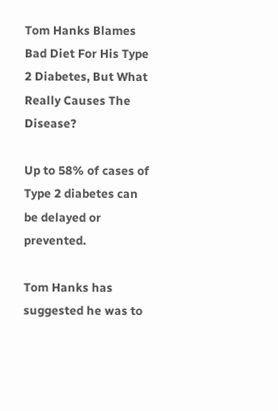Tom Hanks Blames Bad Diet For His Type 2 Diabetes, But What Really Causes The Disease?

Up to 58% of cases of Type 2 diabetes can be delayed or prevented.

Tom Hanks has suggested he was to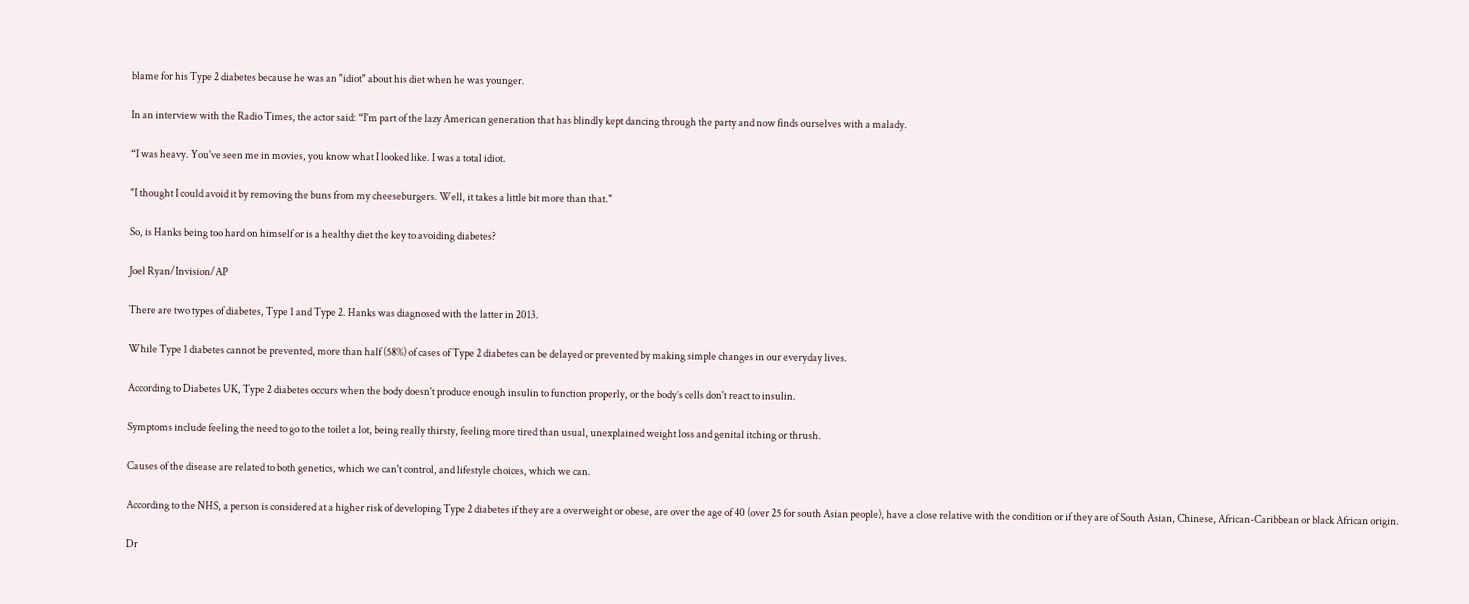blame for his Type 2 diabetes because he was an "idiot" about his diet when he was younger.

In an interview with the Radio Times, the actor said: “I'm part of the lazy American generation that has blindly kept dancing through the party and now finds ourselves with a malady.

“I was heavy. You've seen me in movies, you know what I looked like. I was a total idiot.

"I thought I could avoid it by removing the buns from my cheeseburgers. Well, it takes a little bit more than that."

So, is Hanks being too hard on himself or is a healthy diet the key to avoiding diabetes?

Joel Ryan/Invision/AP

There are two types of diabetes, Type 1 and Type 2. Hanks was diagnosed with the latter in 2013.

While Type 1 diabetes cannot be prevented, more than half (58%) of cases of Type 2 diabetes can be delayed or prevented by making simple changes in our everyday lives.

According to Diabetes UK, Type 2 diabetes occurs when the body doesn't produce enough insulin to function properly, or the body’s cells don't react to insulin.

Symptoms include feeling the need to go to the toilet a lot, being really thirsty, feeling more tired than usual, unexplained weight loss and genital itching or thrush.

Causes of the disease are related to both genetics, which we can't control, and lifestyle choices, which we can.

According to the NHS, a person is considered at a higher risk of developing Type 2 diabetes if they are a overweight or obese, are over the age of 40 (over 25 for south Asian people), have a close relative with the condition or if they are of South Asian, Chinese, African-Caribbean or black African origin.

Dr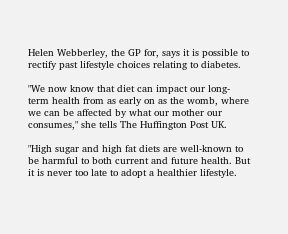Helen Webberley, the GP for, says it is possible to rectify past lifestyle choices relating to diabetes.

"We now know that diet can impact our long-term health from as early on as the womb, where we can be affected by what our mother our consumes," she tells The Huffington Post UK.

"High sugar and high fat diets are well-known to be harmful to both current and future health. But it is never too late to adopt a healthier lifestyle.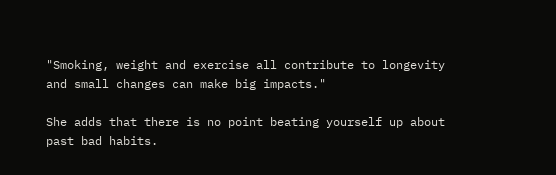"Smoking, weight and exercise all contribute to longevity and small changes can make big impacts."

She adds that there is no point beating yourself up about past bad habits.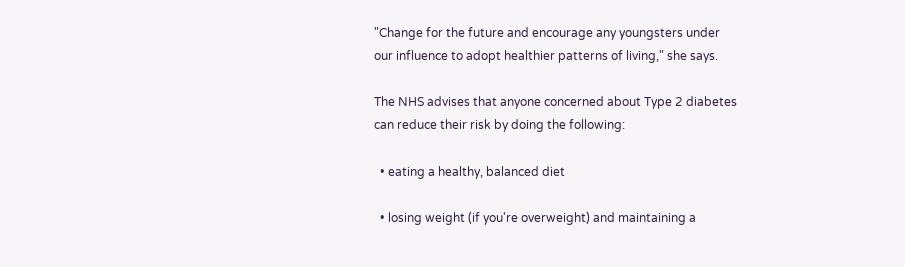"Change for the future and encourage any youngsters under our influence to adopt healthier patterns of living," she says.

The NHS advises that anyone concerned about Type 2 diabetes can reduce their risk by doing the following:

  • eating a healthy, balanced diet

  • losing weight (if you're overweight) and maintaining a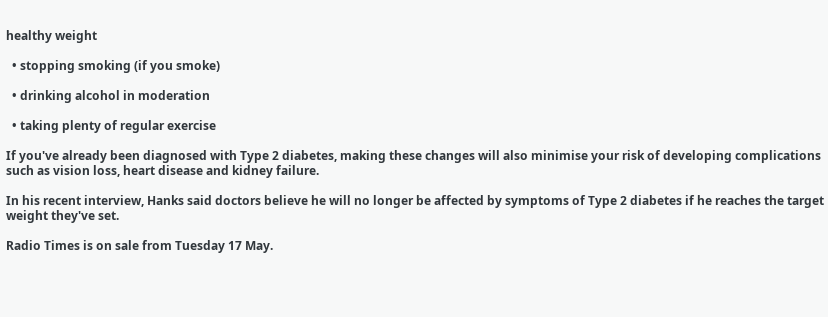healthy weight

  • stopping smoking (if you smoke)

  • drinking alcohol in moderation

  • taking plenty of regular exercise

If you've already been diagnosed with Type 2 diabetes, making these changes will also minimise your risk of developing complications such as vision loss, heart disease and kidney failure.

In his recent interview, Hanks said doctors believe he will no longer be affected by symptoms of Type 2 diabetes if he reaches the target weight they've set.

Radio Times is on sale from Tuesday 17 May.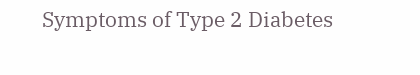Symptoms of Type 2 Diabetes